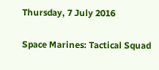Thursday, 7 July 2016

Space Marines: Tactical Squad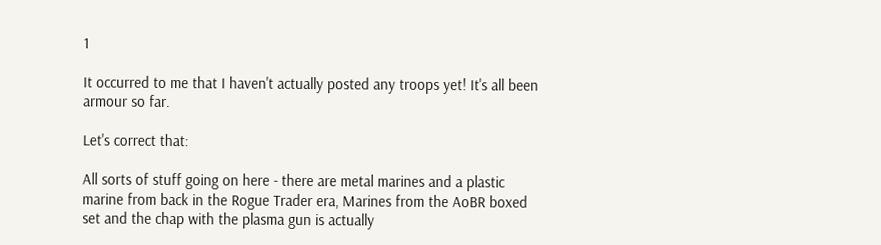1

It occurred to me that I haven't actually posted any troops yet! It's all been armour so far.

Let's correct that:

All sorts of stuff going on here - there are metal marines and a plastic marine from back in the Rogue Trader era, Marines from the AoBR boxed set and the chap with the plasma gun is actually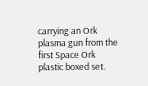carrying an Ork plasma gun from the first Space Ork plastic boxed set.